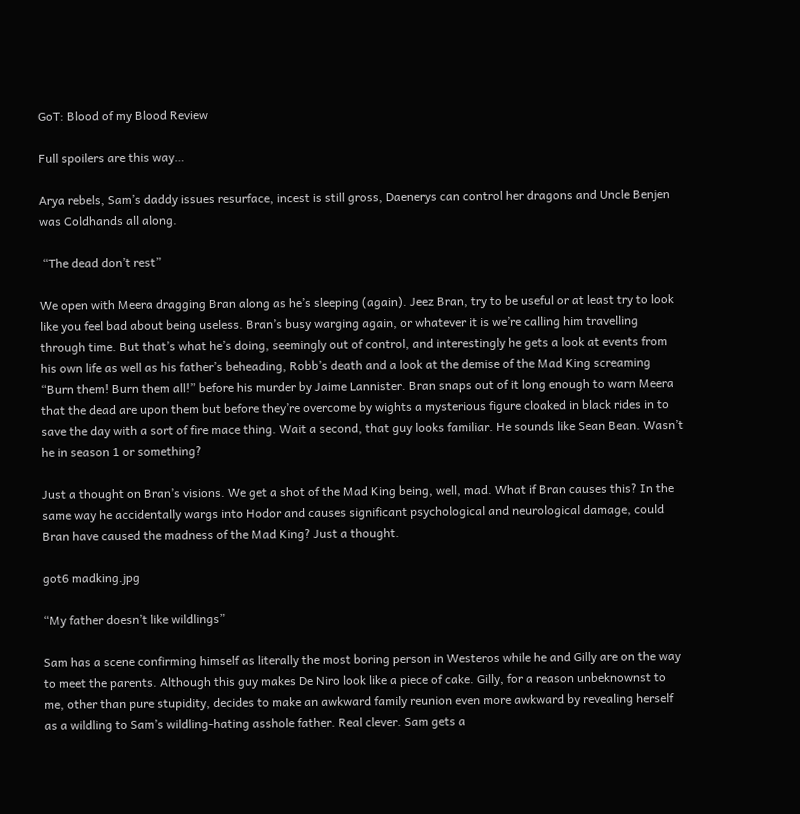GoT: Blood of my Blood Review

Full spoilers are this way…

Arya rebels, Sam’s daddy issues resurface, incest is still gross, Daenerys can control her dragons and Uncle Benjen was Coldhands all along.

 “The dead don’t rest”

We open with Meera dragging Bran along as he’s sleeping (again). Jeez Bran, try to be useful or at least try to look like you feel bad about being useless. Bran’s busy warging again, or whatever it is we’re calling him travelling through time. But that’s what he’s doing, seemingly out of control, and interestingly he gets a look at events from his own life as well as his father’s beheading, Robb’s death and a look at the demise of the Mad King screaming “Burn them! Burn them all!” before his murder by Jaime Lannister. Bran snaps out of it long enough to warn Meera that the dead are upon them but before they’re overcome by wights a mysterious figure cloaked in black rides in to save the day with a sort of fire mace thing. Wait a second, that guy looks familiar. He sounds like Sean Bean. Wasn’t he in season 1 or something?

Just a thought on Bran’s visions. We get a shot of the Mad King being, well, mad. What if Bran causes this? In the same way he accidentally wargs into Hodor and causes significant psychological and neurological damage, could Bran have caused the madness of the Mad King? Just a thought.

got6 madking.jpg

“My father doesn’t like wildlings”

Sam has a scene confirming himself as literally the most boring person in Westeros while he and Gilly are on the way to meet the parents. Although this guy makes De Niro look like a piece of cake. Gilly, for a reason unbeknownst to me, other than pure stupidity, decides to make an awkward family reunion even more awkward by revealing herself as a wildling to Sam’s wildling-hating asshole father. Real clever. Sam gets a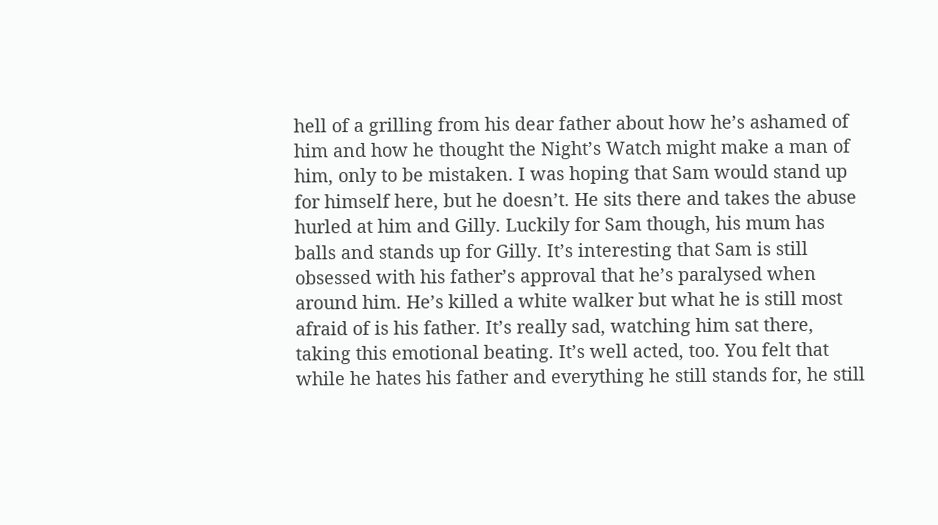hell of a grilling from his dear father about how he’s ashamed of him and how he thought the Night’s Watch might make a man of him, only to be mistaken. I was hoping that Sam would stand up for himself here, but he doesn’t. He sits there and takes the abuse hurled at him and Gilly. Luckily for Sam though, his mum has balls and stands up for Gilly. It’s interesting that Sam is still obsessed with his father’s approval that he’s paralysed when around him. He’s killed a white walker but what he is still most afraid of is his father. It’s really sad, watching him sat there, taking this emotional beating. It’s well acted, too. You felt that while he hates his father and everything he still stands for, he still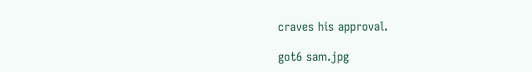craves his approval.

got6 sam.jpg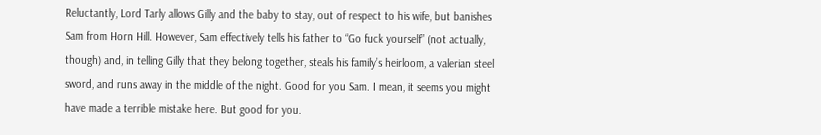Reluctantly, Lord Tarly allows Gilly and the baby to stay, out of respect to his wife, but banishes Sam from Horn Hill. However, Sam effectively tells his father to “Go fuck yourself” (not actually, though) and, in telling Gilly that they belong together, steals his family’s heirloom, a valerian steel sword, and runs away in the middle of the night. Good for you Sam. I mean, it seems you might have made a terrible mistake here. But good for you.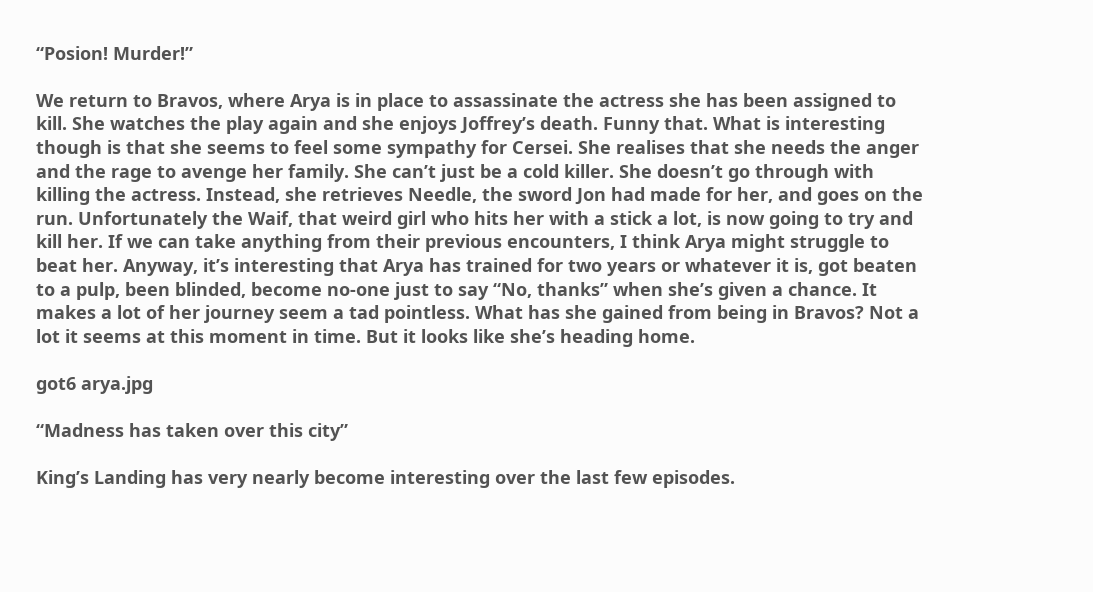“Posion! Murder!”

We return to Bravos, where Arya is in place to assassinate the actress she has been assigned to kill. She watches the play again and she enjoys Joffrey’s death. Funny that. What is interesting though is that she seems to feel some sympathy for Cersei. She realises that she needs the anger and the rage to avenge her family. She can’t just be a cold killer. She doesn’t go through with killing the actress. Instead, she retrieves Needle, the sword Jon had made for her, and goes on the run. Unfortunately the Waif, that weird girl who hits her with a stick a lot, is now going to try and kill her. If we can take anything from their previous encounters, I think Arya might struggle to beat her. Anyway, it’s interesting that Arya has trained for two years or whatever it is, got beaten to a pulp, been blinded, become no-one just to say “No, thanks” when she’s given a chance. It makes a lot of her journey seem a tad pointless. What has she gained from being in Bravos? Not a lot it seems at this moment in time. But it looks like she’s heading home.

got6 arya.jpg

“Madness has taken over this city”

King’s Landing has very nearly become interesting over the last few episodes.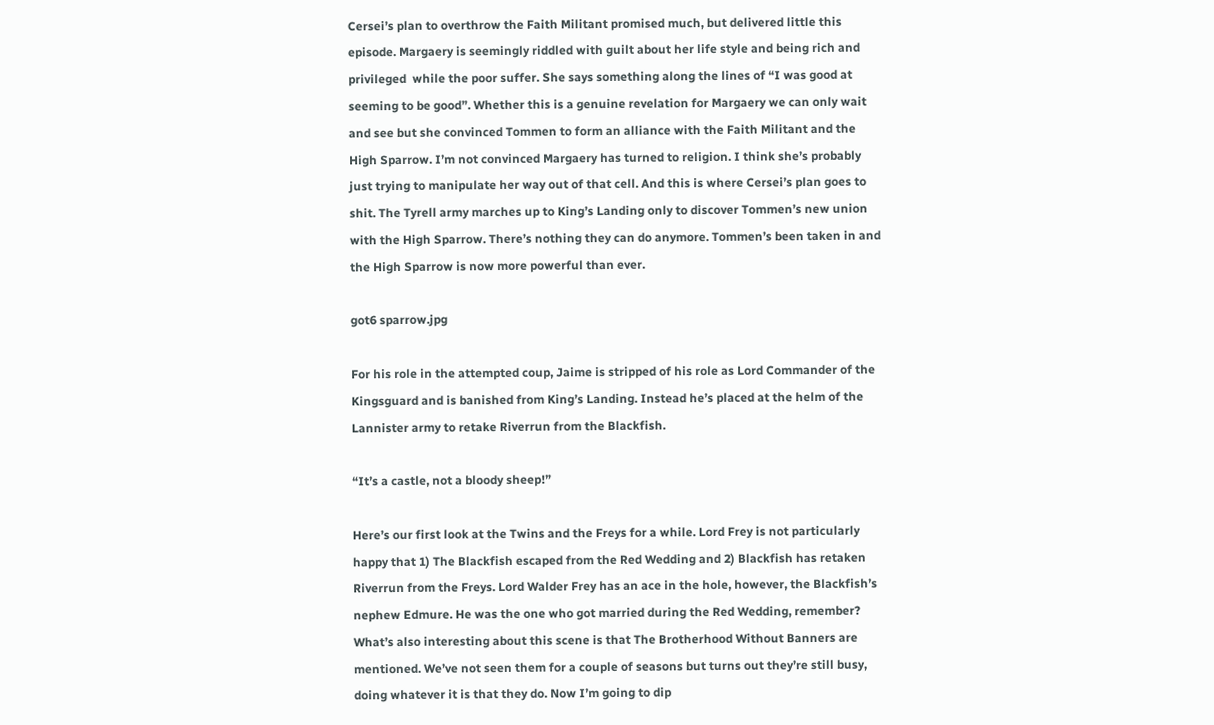Cersei’s plan to overthrow the Faith Militant promised much, but delivered little this episode. Margaery is seemingly riddled with guilt about her life style and being rich and privileged  while the poor suffer. She says something along the lines of “I was good at seeming to be good”. Whether this is a genuine revelation for Margaery we can only wait and see but she convinced Tommen to form an alliance with the Faith Militant and the High Sparrow. I’m not convinced Margaery has turned to religion. I think she’s probably just trying to manipulate her way out of that cell. And this is where Cersei’s plan goes to shit. The Tyrell army marches up to King’s Landing only to discover Tommen’s new union with the High Sparrow. There’s nothing they can do anymore. Tommen’s been taken in and the High Sparrow is now more powerful than ever.

got6 sparrow.jpg

For his role in the attempted coup, Jaime is stripped of his role as Lord Commander of the Kingsguard and is banished from King’s Landing. Instead he’s placed at the helm of the Lannister army to retake Riverrun from the Blackfish.

“It’s a castle, not a bloody sheep!”

Here’s our first look at the Twins and the Freys for a while. Lord Frey is not particularly happy that 1) The Blackfish escaped from the Red Wedding and 2) Blackfish has retaken Riverrun from the Freys. Lord Walder Frey has an ace in the hole, however, the Blackfish’s nephew Edmure. He was the one who got married during the Red Wedding, remember? What’s also interesting about this scene is that The Brotherhood Without Banners are mentioned. We’ve not seen them for a couple of seasons but turns out they’re still busy, doing whatever it is that they do. Now I’m going to dip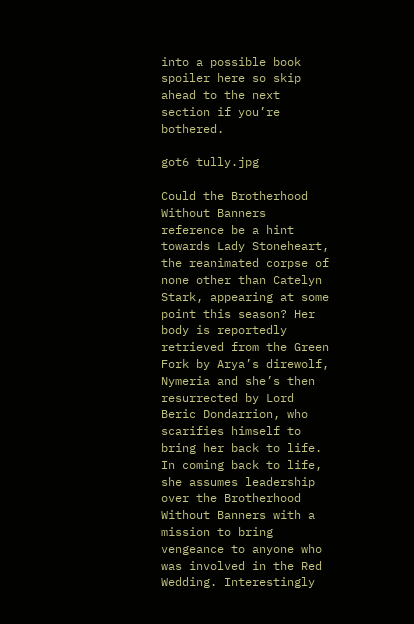into a possible book spoiler here so skip ahead to the next section if you’re bothered.

got6 tully.jpg

Could the Brotherhood Without Banners reference be a hint towards Lady Stoneheart, the reanimated corpse of none other than Catelyn Stark, appearing at some point this season? Her body is reportedly retrieved from the Green Fork by Arya’s direwolf, Nymeria and she’s then resurrected by Lord Beric Dondarrion, who scarifies himself to bring her back to life. In coming back to life, she assumes leadership over the Brotherhood Without Banners with a mission to bring vengeance to anyone who was involved in the Red Wedding. Interestingly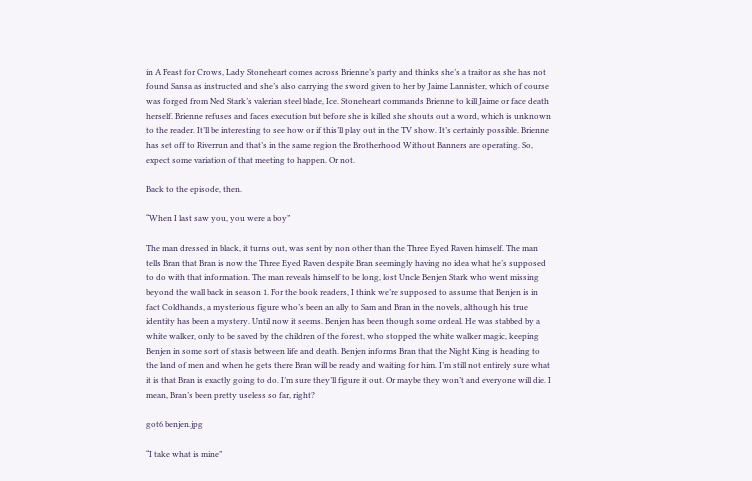in A Feast for Crows, Lady Stoneheart comes across Brienne’s party and thinks she’s a traitor as she has not found Sansa as instructed and she’s also carrying the sword given to her by Jaime Lannister, which of course was forged from Ned Stark’s valerian steel blade, Ice. Stoneheart commands Brienne to kill Jaime or face death herself. Brienne refuses and faces execution but before she is killed she shouts out a word, which is unknown to the reader. It’ll be interesting to see how or if this’ll play out in the TV show. It’s certainly possible. Brienne has set off to Riverrun and that’s in the same region the Brotherhood Without Banners are operating. So, expect some variation of that meeting to happen. Or not.

Back to the episode, then.

“When I last saw you, you were a boy”

The man dressed in black, it turns out, was sent by non other than the Three Eyed Raven himself. The man tells Bran that Bran is now the Three Eyed Raven despite Bran seemingly having no idea what he’s supposed to do with that information. The man reveals himself to be long, lost Uncle Benjen Stark who went missing beyond the wall back in season 1. For the book readers, I think we’re supposed to assume that Benjen is in fact Coldhands, a mysterious figure who’s been an ally to Sam and Bran in the novels, although his true identity has been a mystery. Until now it seems. Benjen has been though some ordeal. He was stabbed by a white walker, only to be saved by the children of the forest, who stopped the white walker magic, keeping Benjen in some sort of stasis between life and death. Benjen informs Bran that the Night King is heading to the land of men and when he gets there Bran will be ready and waiting for him. I’m still not entirely sure what it is that Bran is exactly going to do. I’m sure they’ll figure it out. Or maybe they won’t and everyone will die. I mean, Bran’s been pretty useless so far, right?

got6 benjen.jpg

“I take what is mine”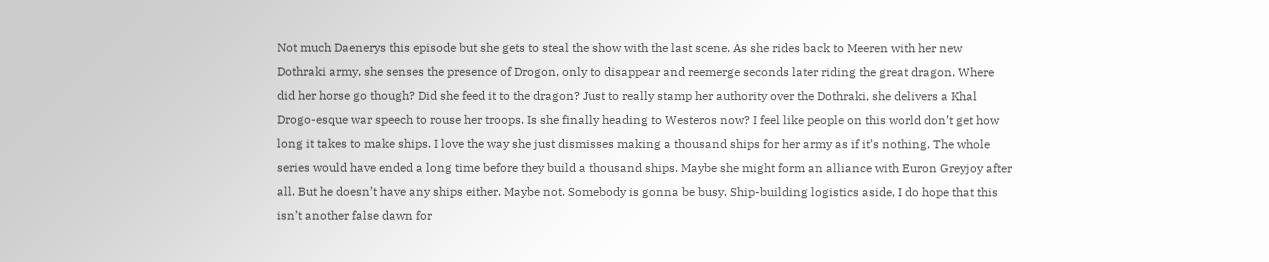Not much Daenerys this episode but she gets to steal the show with the last scene. As she rides back to Meeren with her new Dothraki army, she senses the presence of Drogon, only to disappear and reemerge seconds later riding the great dragon. Where did her horse go though? Did she feed it to the dragon? Just to really stamp her authority over the Dothraki, she delivers a Khal Drogo-esque war speech to rouse her troops. Is she finally heading to Westeros now? I feel like people on this world don’t get how long it takes to make ships. I love the way she just dismisses making a thousand ships for her army as if it’s nothing. The whole series would have ended a long time before they build a thousand ships. Maybe she might form an alliance with Euron Greyjoy after all. But he doesn’t have any ships either. Maybe not. Somebody is gonna be busy. Ship-building logistics aside, I do hope that this isn’t another false dawn for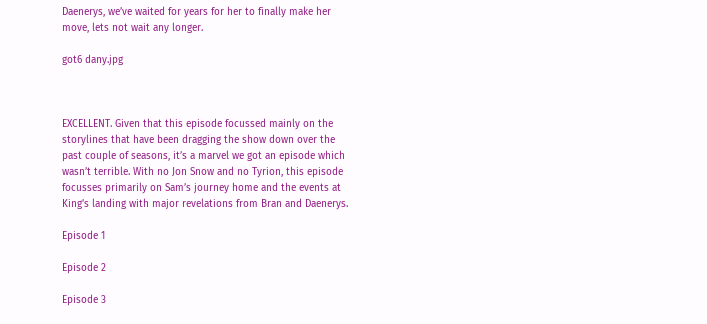Daenerys, we’ve waited for years for her to finally make her move, lets not wait any longer.

got6 dany.jpg



EXCELLENT. Given that this episode focussed mainly on the storylines that have been dragging the show down over the past couple of seasons, it’s a marvel we got an episode which wasn’t terrible. With no Jon Snow and no Tyrion, this episode focusses primarily on Sam’s journey home and the events at King’s landing with major revelations from Bran and Daenerys.

Episode 1

Episode 2

Episode 3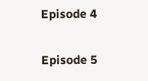Episode 4

Episode 5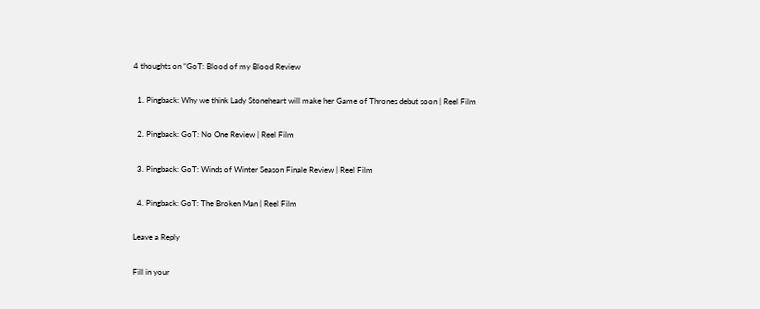4 thoughts on “GoT: Blood of my Blood Review

  1. Pingback: Why we think Lady Stoneheart will make her Game of Thrones debut soon | Reel Film

  2. Pingback: GoT: No One Review | Reel Film

  3. Pingback: GoT: Winds of Winter Season Finale Review | Reel Film

  4. Pingback: GoT: The Broken Man | Reel Film

Leave a Reply

Fill in your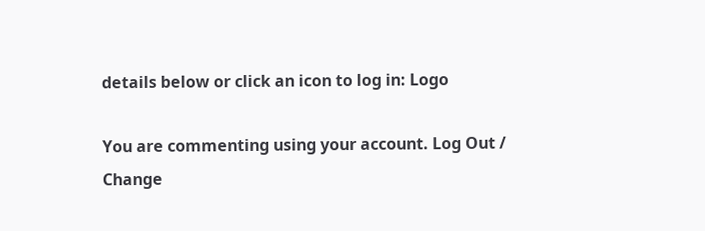details below or click an icon to log in: Logo

You are commenting using your account. Log Out /  Change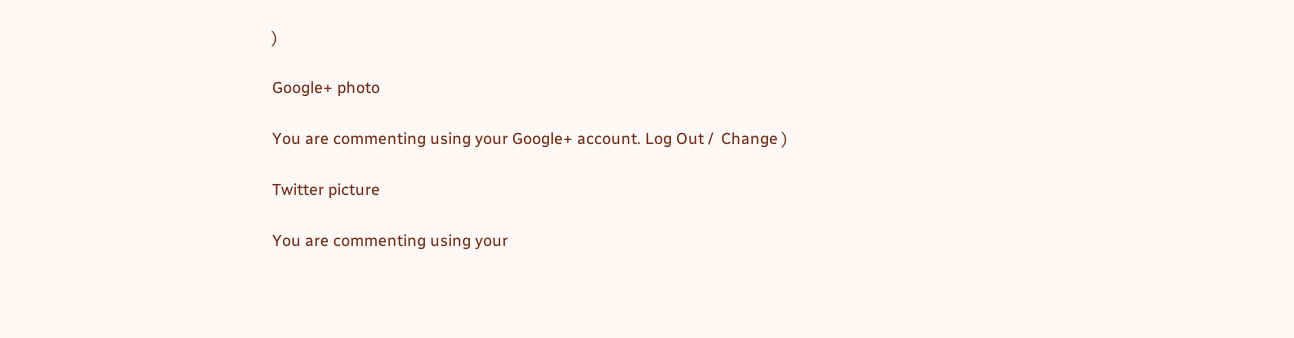)

Google+ photo

You are commenting using your Google+ account. Log Out /  Change )

Twitter picture

You are commenting using your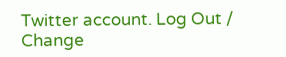Twitter account. Log Out /  Change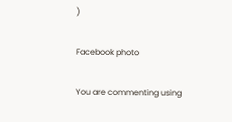)

Facebook photo

You are commenting using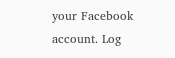your Facebook account. Log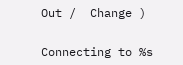Out /  Change )


Connecting to %s